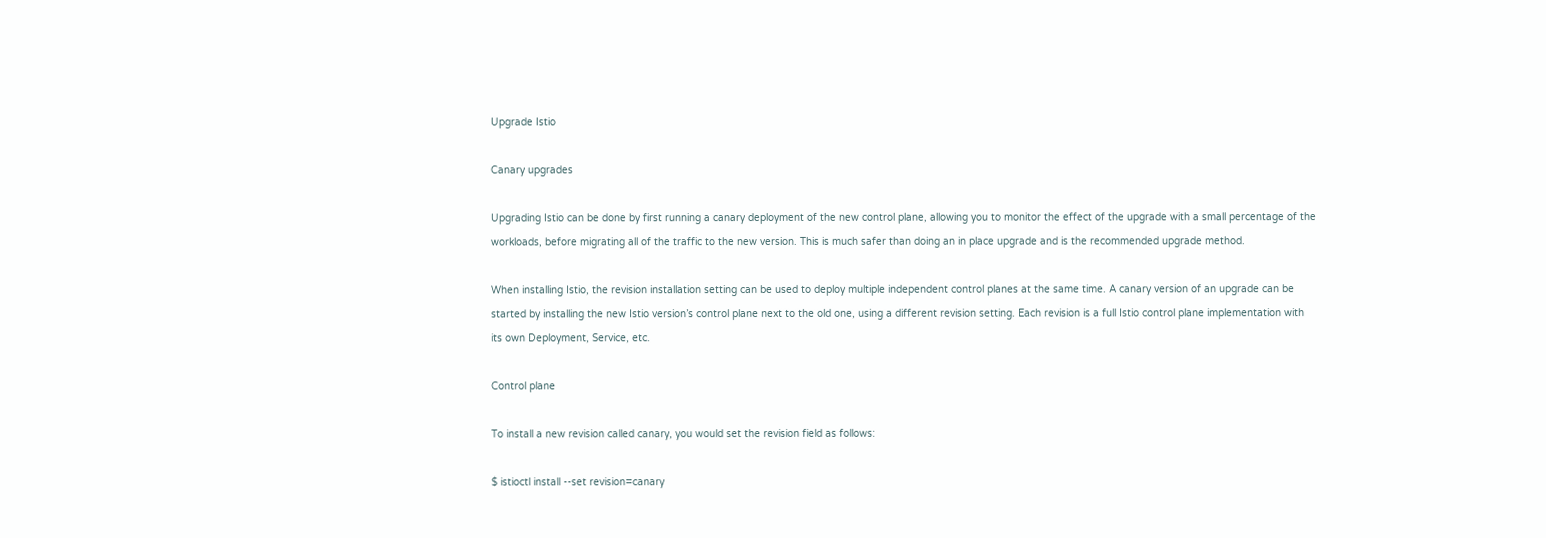Upgrade Istio

Canary upgrades

Upgrading Istio can be done by first running a canary deployment of the new control plane, allowing you to monitor the effect of the upgrade with a small percentage of the workloads, before migrating all of the traffic to the new version. This is much safer than doing an in place upgrade and is the recommended upgrade method.

When installing Istio, the revision installation setting can be used to deploy multiple independent control planes at the same time. A canary version of an upgrade can be started by installing the new Istio version’s control plane next to the old one, using a different revision setting. Each revision is a full Istio control plane implementation with its own Deployment, Service, etc.

Control plane

To install a new revision called canary, you would set the revision field as follows:

$ istioctl install --set revision=canary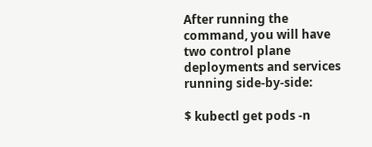After running the command, you will have two control plane deployments and services running side-by-side:

$ kubectl get pods -n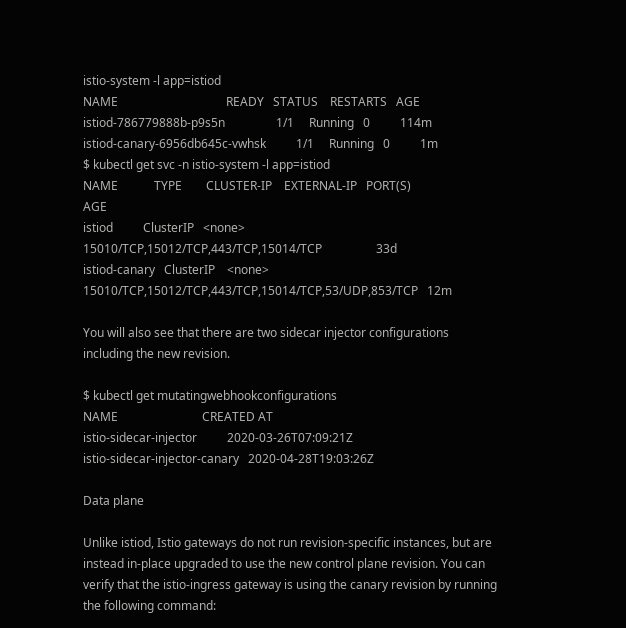istio-system -l app=istiod
NAME                                    READY   STATUS    RESTARTS   AGE
istiod-786779888b-p9s5n                 1/1     Running   0          114m
istiod-canary-6956db645c-vwhsk          1/1     Running   0          1m
$ kubectl get svc -n istio-system -l app=istiod
NAME            TYPE        CLUSTER-IP    EXTERNAL-IP   PORT(S)                                                AGE
istiod          ClusterIP   <none>        15010/TCP,15012/TCP,443/TCP,15014/TCP                  33d
istiod-canary   ClusterIP    <none>        15010/TCP,15012/TCP,443/TCP,15014/TCP,53/UDP,853/TCP   12m

You will also see that there are two sidecar injector configurations including the new revision.

$ kubectl get mutatingwebhookconfigurations
NAME                            CREATED AT
istio-sidecar-injector          2020-03-26T07:09:21Z
istio-sidecar-injector-canary   2020-04-28T19:03:26Z

Data plane

Unlike istiod, Istio gateways do not run revision-specific instances, but are instead in-place upgraded to use the new control plane revision. You can verify that the istio-ingress gateway is using the canary revision by running the following command: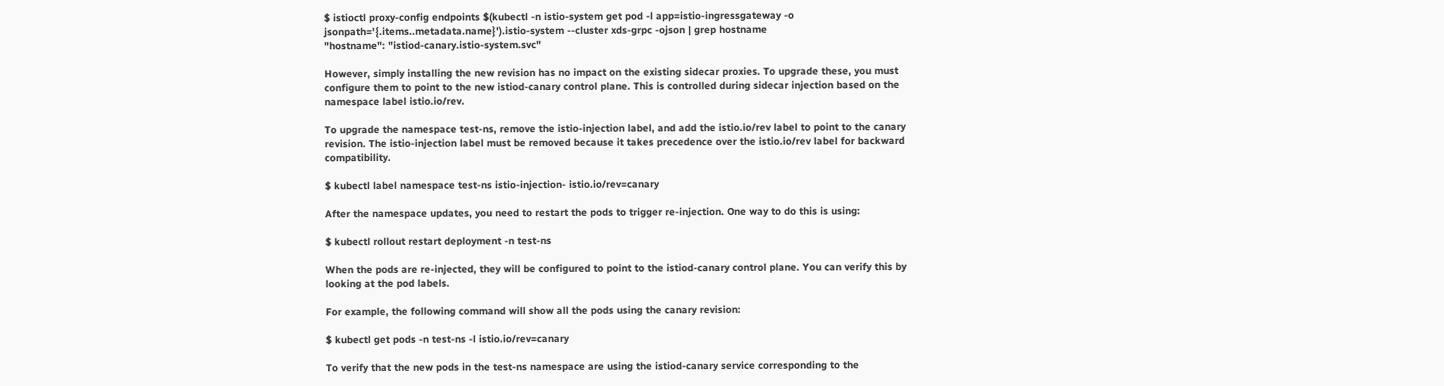$ istioctl proxy-config endpoints $(kubectl -n istio-system get pod -l app=istio-ingressgateway -o jsonpath='{.items..metadata.name}').istio-system --cluster xds-grpc -ojson | grep hostname
"hostname": "istiod-canary.istio-system.svc"

However, simply installing the new revision has no impact on the existing sidecar proxies. To upgrade these, you must configure them to point to the new istiod-canary control plane. This is controlled during sidecar injection based on the namespace label istio.io/rev.

To upgrade the namespace test-ns, remove the istio-injection label, and add the istio.io/rev label to point to the canary revision. The istio-injection label must be removed because it takes precedence over the istio.io/rev label for backward compatibility.

$ kubectl label namespace test-ns istio-injection- istio.io/rev=canary

After the namespace updates, you need to restart the pods to trigger re-injection. One way to do this is using:

$ kubectl rollout restart deployment -n test-ns

When the pods are re-injected, they will be configured to point to the istiod-canary control plane. You can verify this by looking at the pod labels.

For example, the following command will show all the pods using the canary revision:

$ kubectl get pods -n test-ns -l istio.io/rev=canary

To verify that the new pods in the test-ns namespace are using the istiod-canary service corresponding to the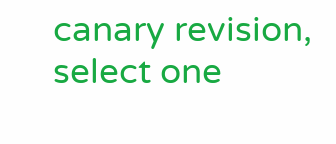canary revision, select one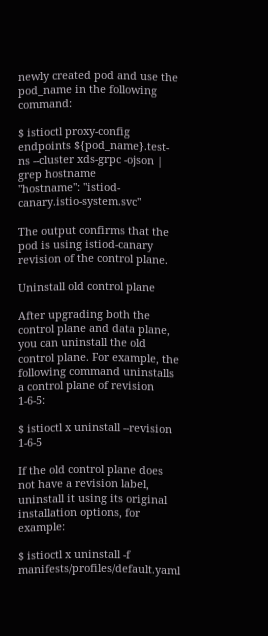newly created pod and use the pod_name in the following command:

$ istioctl proxy-config endpoints ${pod_name}.test-ns --cluster xds-grpc -ojson | grep hostname
"hostname": "istiod-canary.istio-system.svc"

The output confirms that the pod is using istiod-canary revision of the control plane.

Uninstall old control plane

After upgrading both the control plane and data plane, you can uninstall the old control plane. For example, the following command uninstalls a control plane of revision 1-6-5:

$ istioctl x uninstall --revision 1-6-5

If the old control plane does not have a revision label, uninstall it using its original installation options, for example:

$ istioctl x uninstall -f manifests/profiles/default.yaml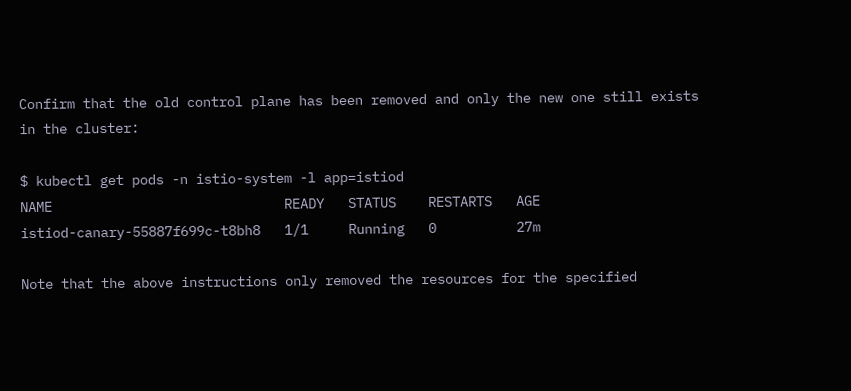Confirm that the old control plane has been removed and only the new one still exists in the cluster:

$ kubectl get pods -n istio-system -l app=istiod
NAME                             READY   STATUS    RESTARTS   AGE
istiod-canary-55887f699c-t8bh8   1/1     Running   0          27m

Note that the above instructions only removed the resources for the specified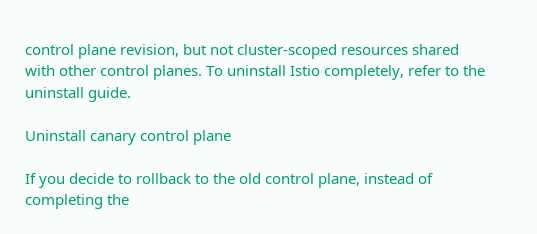control plane revision, but not cluster-scoped resources shared with other control planes. To uninstall Istio completely, refer to the uninstall guide.

Uninstall canary control plane

If you decide to rollback to the old control plane, instead of completing the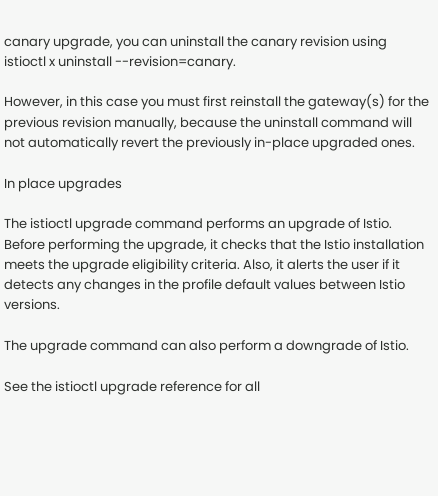canary upgrade, you can uninstall the canary revision using istioctl x uninstall --revision=canary.

However, in this case you must first reinstall the gateway(s) for the previous revision manually, because the uninstall command will not automatically revert the previously in-place upgraded ones.

In place upgrades

The istioctl upgrade command performs an upgrade of Istio. Before performing the upgrade, it checks that the Istio installation meets the upgrade eligibility criteria. Also, it alerts the user if it detects any changes in the profile default values between Istio versions.

The upgrade command can also perform a downgrade of Istio.

See the istioctl upgrade reference for all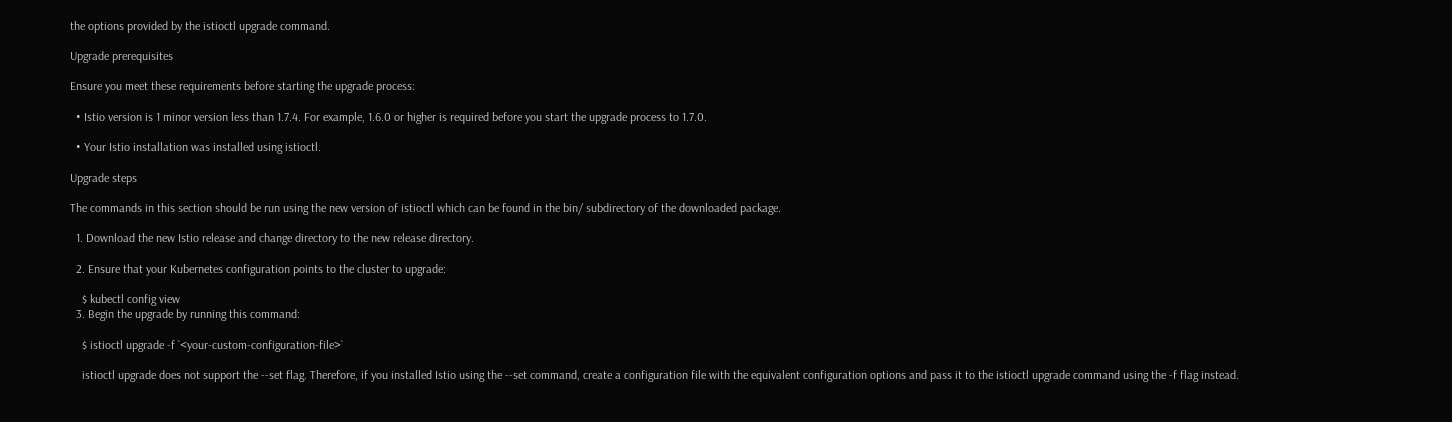the options provided by the istioctl upgrade command.

Upgrade prerequisites

Ensure you meet these requirements before starting the upgrade process:

  • Istio version is 1 minor version less than 1.7.4. For example, 1.6.0 or higher is required before you start the upgrade process to 1.7.0.

  • Your Istio installation was installed using istioctl.

Upgrade steps

The commands in this section should be run using the new version of istioctl which can be found in the bin/ subdirectory of the downloaded package.

  1. Download the new Istio release and change directory to the new release directory.

  2. Ensure that your Kubernetes configuration points to the cluster to upgrade:

    $ kubectl config view
  3. Begin the upgrade by running this command:

    $ istioctl upgrade -f `<your-custom-configuration-file>`

    istioctl upgrade does not support the --set flag. Therefore, if you installed Istio using the --set command, create a configuration file with the equivalent configuration options and pass it to the istioctl upgrade command using the -f flag instead.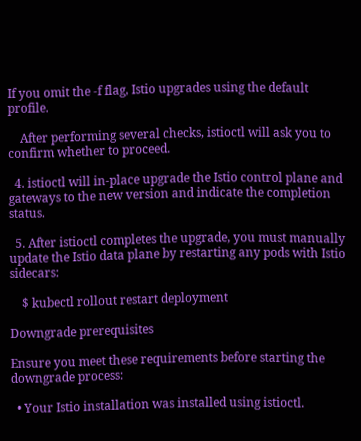If you omit the -f flag, Istio upgrades using the default profile.

    After performing several checks, istioctl will ask you to confirm whether to proceed.

  4. istioctl will in-place upgrade the Istio control plane and gateways to the new version and indicate the completion status.

  5. After istioctl completes the upgrade, you must manually update the Istio data plane by restarting any pods with Istio sidecars:

    $ kubectl rollout restart deployment

Downgrade prerequisites

Ensure you meet these requirements before starting the downgrade process:

  • Your Istio installation was installed using istioctl.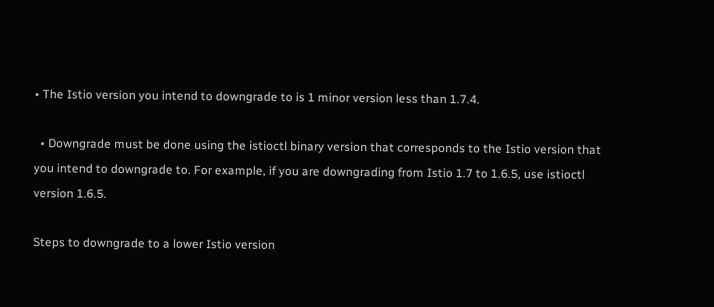• The Istio version you intend to downgrade to is 1 minor version less than 1.7.4.

  • Downgrade must be done using the istioctl binary version that corresponds to the Istio version that you intend to downgrade to. For example, if you are downgrading from Istio 1.7 to 1.6.5, use istioctl version 1.6.5.

Steps to downgrade to a lower Istio version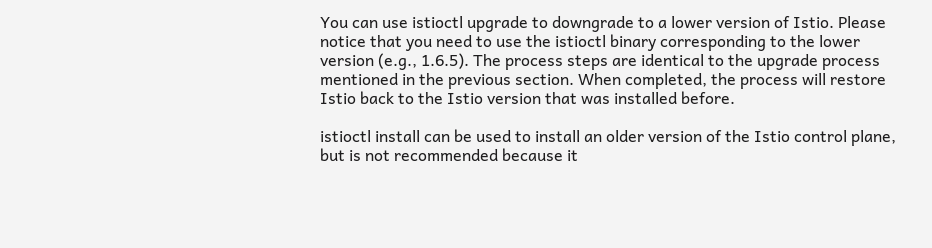You can use istioctl upgrade to downgrade to a lower version of Istio. Please notice that you need to use the istioctl binary corresponding to the lower version (e.g., 1.6.5). The process steps are identical to the upgrade process mentioned in the previous section. When completed, the process will restore Istio back to the Istio version that was installed before.

istioctl install can be used to install an older version of the Istio control plane, but is not recommended because it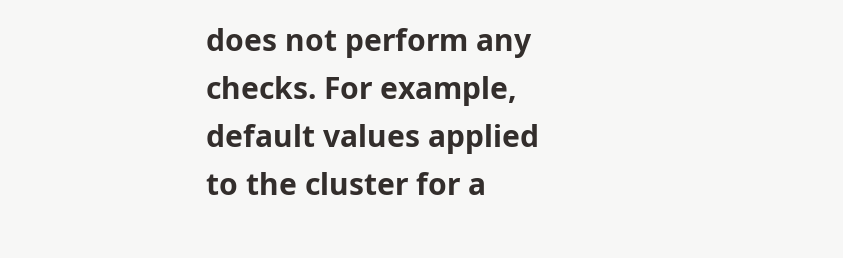does not perform any checks. For example, default values applied to the cluster for a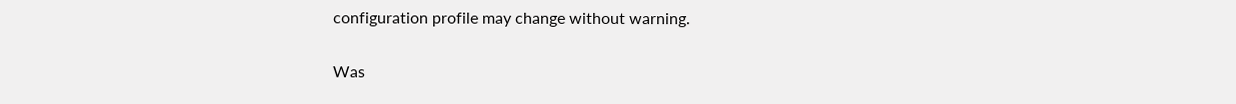configuration profile may change without warning.

Was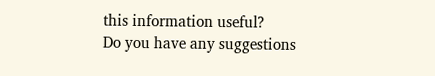this information useful?
Do you have any suggestions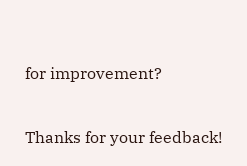for improvement?

Thanks for your feedback!